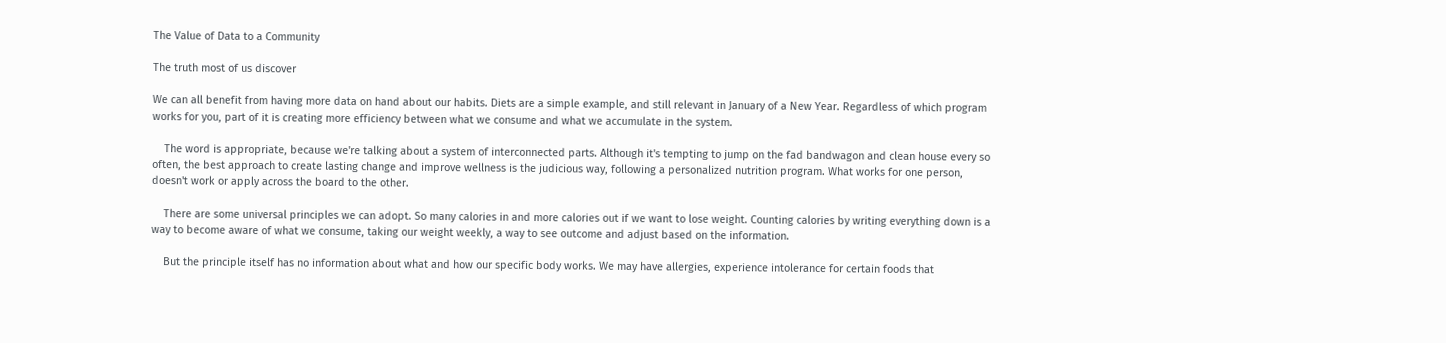The Value of Data to a Community

The truth most of us discover

We can all benefit from having more data on hand about our habits. Diets are a simple example, and still relevant in January of a New Year. Regardless of which program works for you, part of it is creating more efficiency between what we consume and what we accumulate in the system.

    The word is appropriate, because we're talking about a system of interconnected parts. Although it's tempting to jump on the fad bandwagon and clean house every so often, the best approach to create lasting change and improve wellness is the judicious way, following a personalized nutrition program. What works for one person, doesn't work or apply across the board to the other.

    There are some universal principles we can adopt. So many calories in and more calories out if we want to lose weight. Counting calories by writing everything down is a way to become aware of what we consume, taking our weight weekly, a way to see outcome and adjust based on the information.

    But the principle itself has no information about what and how our specific body works. We may have allergies, experience intolerance for certain foods that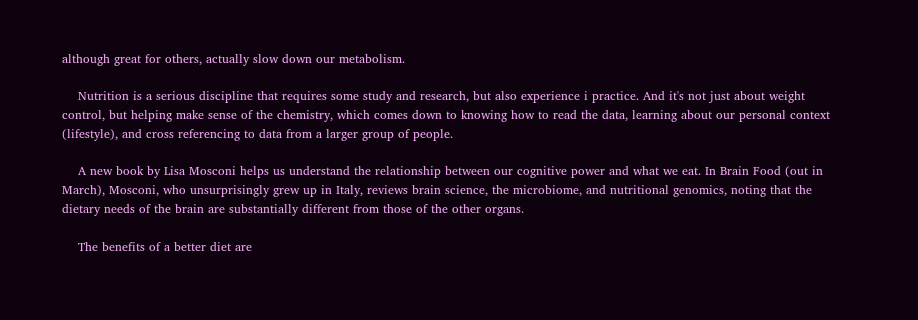although great for others, actually slow down our metabolism.

    Nutrition is a serious discipline that requires some study and research, but also experience i practice. And it's not just about weight control, but helping make sense of the chemistry, which comes down to knowing how to read the data, learning about our personal context (lifestyle), and cross referencing to data from a larger group of people.

    A new book by Lisa Mosconi helps us understand the relationship between our cognitive power and what we eat. In Brain Food (out in March), Mosconi, who unsurprisingly grew up in Italy, reviews brain science, the microbiome, and nutritional genomics, noting that the dietary needs of the brain are substantially different from those of the other organs.

    The benefits of a better diet are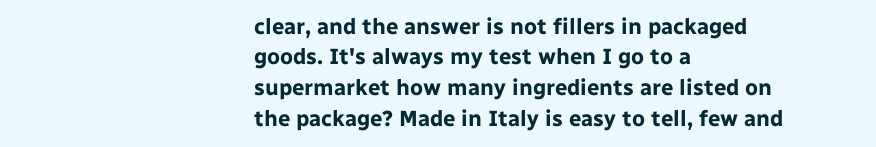clear, and the answer is not fillers in packaged goods. It's always my test when I go to a supermarket how many ingredients are listed on the package? Made in Italy is easy to tell, few and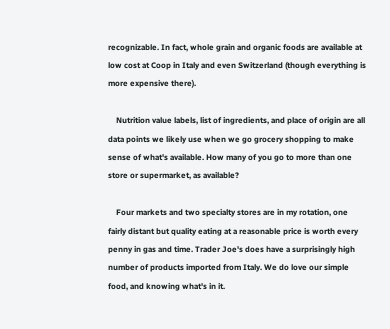recognizable. In fact, whole grain and organic foods are available at low cost at Coop in Italy and even Switzerland (though everything is more expensive there).

    Nutrition value labels, list of ingredients, and place of origin are all data points we likely use when we go grocery shopping to make sense of what's available. How many of you go to more than one store or supermarket, as available?

    Four markets and two specialty stores are in my rotation, one fairly distant but quality eating at a reasonable price is worth every penny in gas and time. Trader Joe's does have a surprisingly high number of products imported from Italy. We do love our simple food, and knowing what's in it.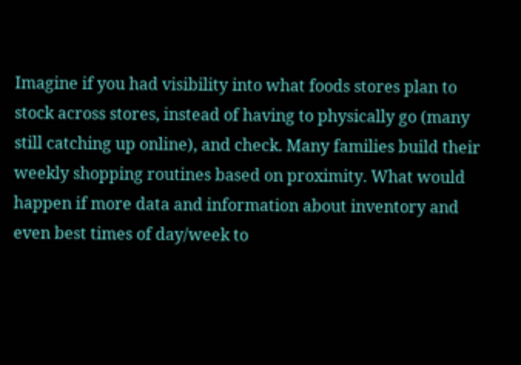Imagine if you had visibility into what foods stores plan to stock across stores, instead of having to physically go (many still catching up online), and check. Many families build their weekly shopping routines based on proximity. What would happen if more data and information about inventory and even best times of day/week to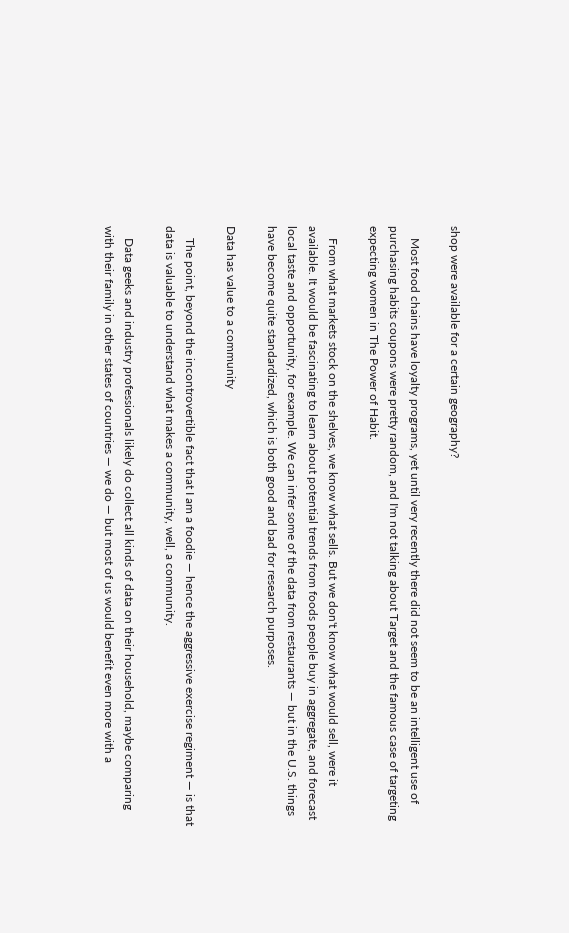shop were available for a certain geography?

    Most food chains have loyalty programs, yet until very recently there did not seem to be an intelligent use of purchasing habits coupons were pretty random, and I'm not talking about Target and the famous case of targeting expecting women in The Power of Habit.

    From what markets stock on the shelves, we know what sells. But we don't know what would sell, were it available. It would be fascinating to learn about potential trends from foods people buy in aggregate, and forecast local taste and opportunity, for example. We can infer some of the data from restaurants — but in the U.S. things have become quite standardized, which is both good and bad for research purposes.

Data has value to a community

    The point, beyond the incontrovertible fact that I am a foodie — hence the aggressive exercise regiment — is that data is valuable to understand what makes a community, well, a community.

    Data geeks and industry professionals likely do collect all kinds of data on their household, maybe comparing with their family in other states of countries — we do — but most of us would benefit even more with a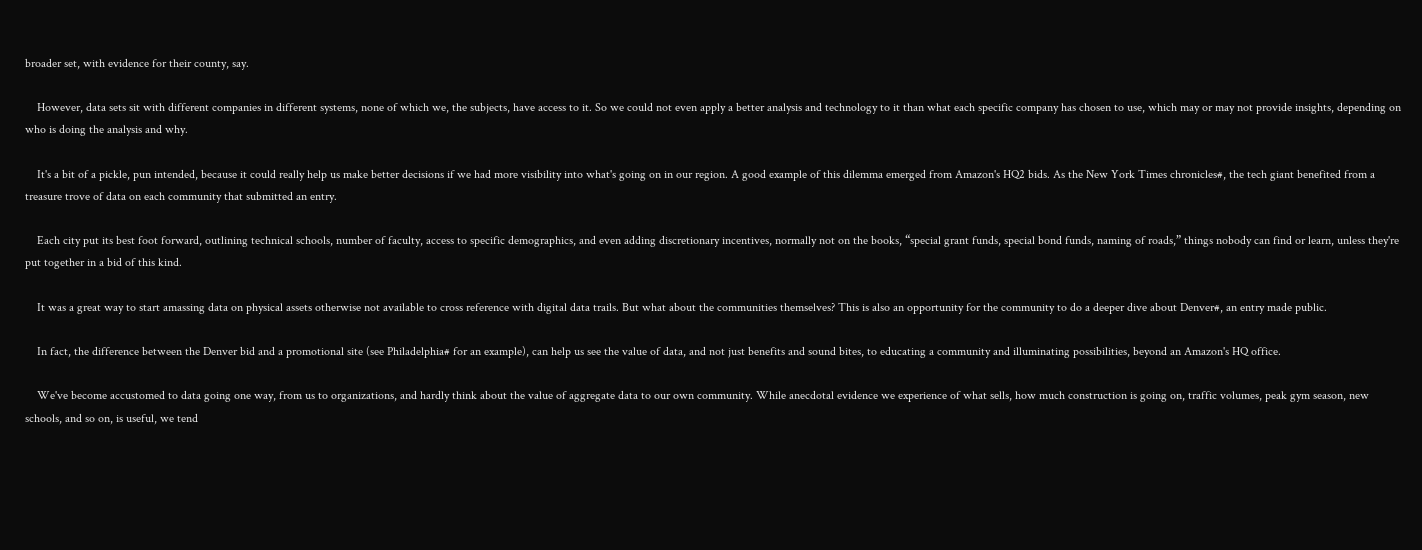broader set, with evidence for their county, say.

    However, data sets sit with different companies in different systems, none of which we, the subjects, have access to it. So we could not even apply a better analysis and technology to it than what each specific company has chosen to use, which may or may not provide insights, depending on who is doing the analysis and why.

    It's a bit of a pickle, pun intended, because it could really help us make better decisions if we had more visibility into what's going on in our region. A good example of this dilemma emerged from Amazon's HQ2 bids. As the New York Times chronicles#, the tech giant benefited from a treasure trove of data on each community that submitted an entry.

    Each city put its best foot forward, outlining technical schools, number of faculty, access to specific demographics, and even adding discretionary incentives, normally not on the books, “special grant funds, special bond funds, naming of roads,” things nobody can find or learn, unless they're put together in a bid of this kind.

    It was a great way to start amassing data on physical assets otherwise not available to cross reference with digital data trails. But what about the communities themselves? This is also an opportunity for the community to do a deeper dive about Denver#, an entry made public.

    In fact, the difference between the Denver bid and a promotional site (see Philadelphia# for an example), can help us see the value of data, and not just benefits and sound bites, to educating a community and illuminating possibilities, beyond an Amazon's HQ office.

    We've become accustomed to data going one way, from us to organizations, and hardly think about the value of aggregate data to our own community. While anecdotal evidence we experience of what sells, how much construction is going on, traffic volumes, peak gym season, new schools, and so on, is useful, we tend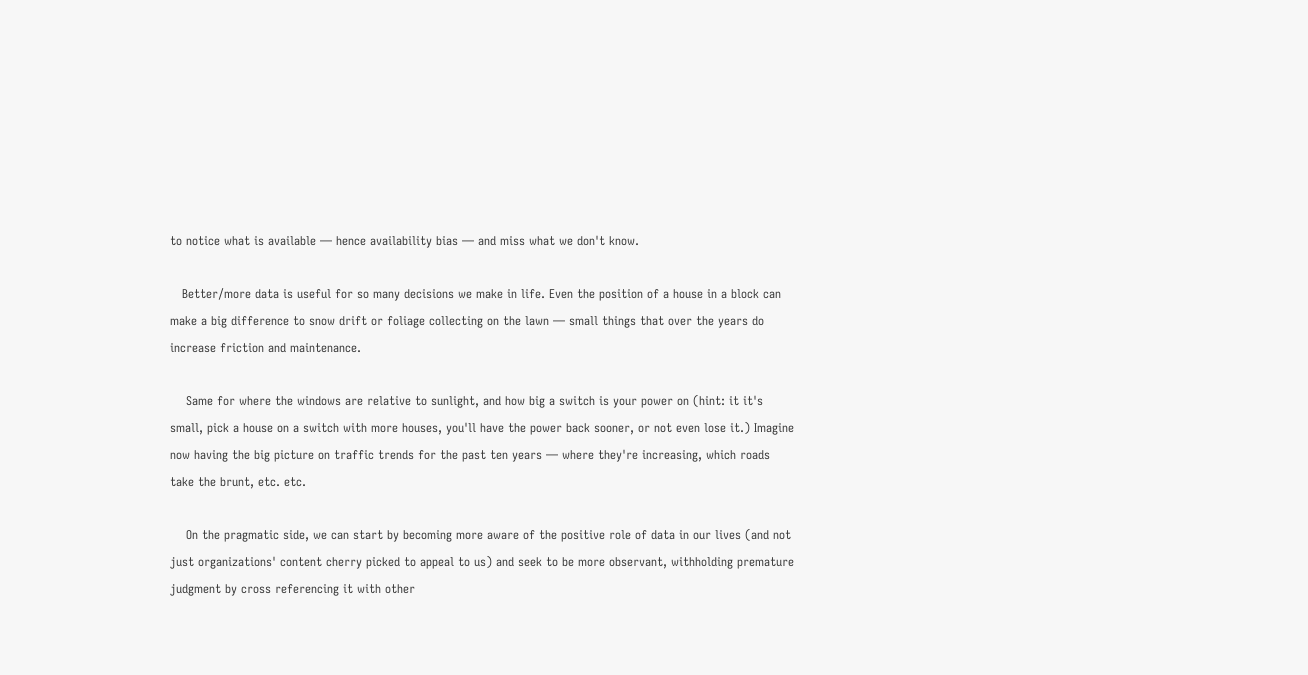to notice what is available — hence availability bias — and miss what we don't know.

   Better/more data is useful for so many decisions we make in life. Even the position of a house in a block can make a big difference to snow drift or foliage collecting on the lawn — small things that over the years do increase friction and maintenance.

    Same for where the windows are relative to sunlight, and how big a switch is your power on (hint: it it's small, pick a house on a switch with more houses, you'll have the power back sooner, or not even lose it.) Imagine now having the big picture on traffic trends for the past ten years — where they're increasing, which roads take the brunt, etc. etc.

    On the pragmatic side, we can start by becoming more aware of the positive role of data in our lives (and not just organizations' content cherry picked to appeal to us) and seek to be more observant, withholding premature judgment by cross referencing it with other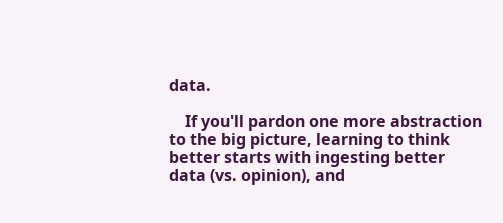data.

    If you'll pardon one more abstraction to the big picture, learning to think better starts with ingesting better data (vs. opinion), and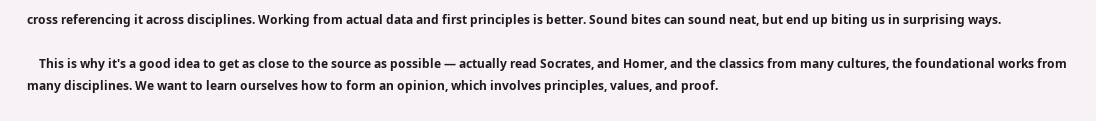cross referencing it across disciplines. Working from actual data and first principles is better. Sound bites can sound neat, but end up biting us in surprising ways.

    This is why it's a good idea to get as close to the source as possible — actually read Socrates, and Homer, and the classics from many cultures, the foundational works from many disciplines. We want to learn ourselves how to form an opinion, which involves principles, values, and proof.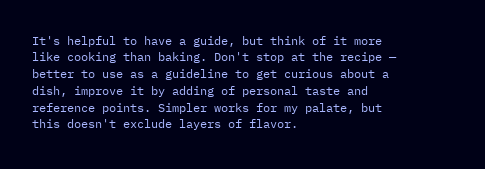It's helpful to have a guide, but think of it more like cooking than baking. Don't stop at the recipe — better to use as a guideline to get curious about a dish, improve it by adding of personal taste and reference points. Simpler works for my palate, but this doesn't exclude layers of flavor.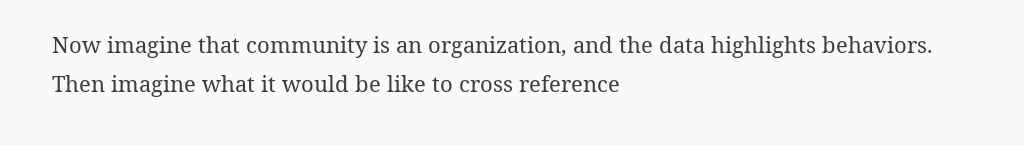Now imagine that community is an organization, and the data highlights behaviors. Then imagine what it would be like to cross reference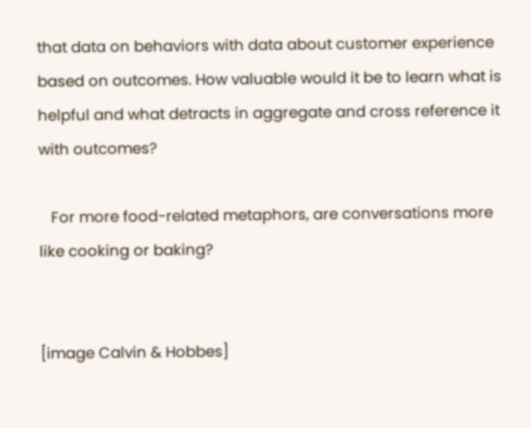that data on behaviors with data about customer experience based on outcomes. How valuable would it be to learn what is helpful and what detracts in aggregate and cross reference it with outcomes?

   For more food-related metaphors, are conversations more like cooking or baking?


[image Calvin & Hobbes]